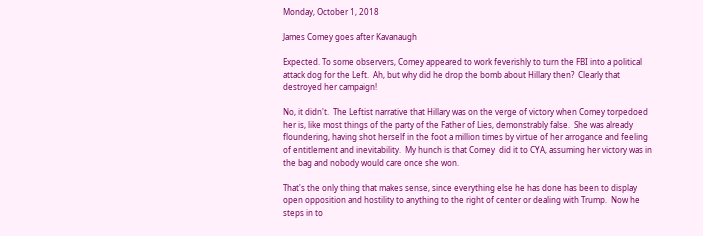Monday, October 1, 2018

James Comey goes after Kavanaugh

Expected. To some observers, Comey appeared to work feverishly to turn the FBI into a political attack dog for the Left.  Ah, but why did he drop the bomb about Hillary then?  Clearly that destroyed her campaign!

No, it didn't.  The Leftist narrative that Hillary was on the verge of victory when Comey torpedoed her is, like most things of the party of the Father of Lies, demonstrably false.  She was already floundering, having shot herself in the foot a million times by virtue of her arrogance and feeling of entitlement and inevitability.  My hunch is that Comey  did it to CYA, assuming her victory was in the bag and nobody would care once she won.

That's the only thing that makes sense, since everything else he has done has been to display open opposition and hostility to anything to the right of center or dealing with Trump.  Now he steps in to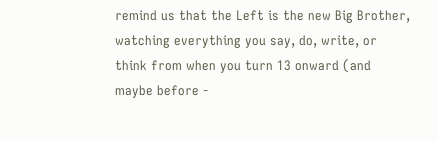remind us that the Left is the new Big Brother, watching everything you say, do, write, or think from when you turn 13 onward (and maybe before -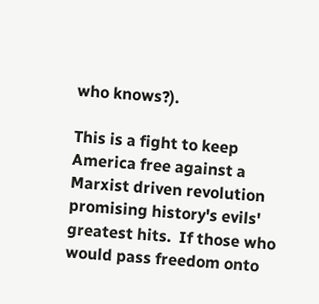who knows?).

This is a fight to keep America free against a Marxist driven revolution promising history's evils' greatest hits.  If those who would pass freedom onto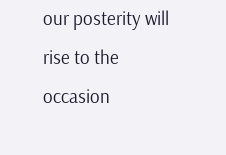our posterity will rise to the occasion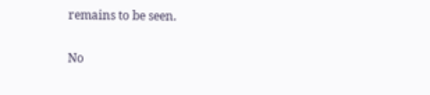remains to be seen.

No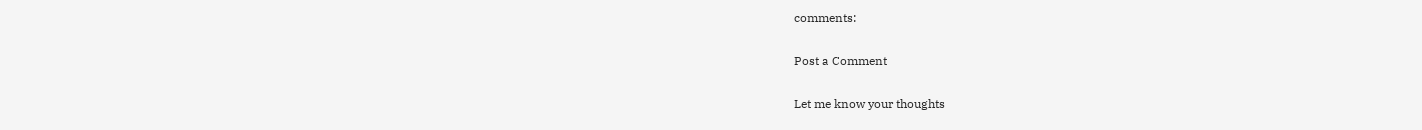comments:

Post a Comment

Let me know your thoughts